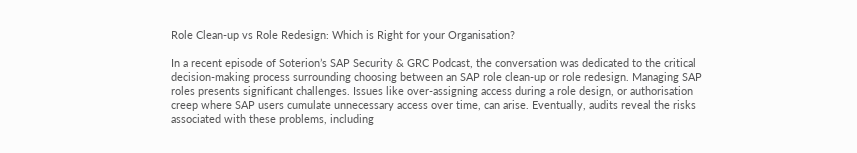Role Clean-up vs Role Redesign: Which is Right for your Organisation?

In a recent episode of Soterion’s SAP Security & GRC Podcast, the conversation was dedicated to the critical decision-making process surrounding choosing between an SAP role clean-up or role redesign. Managing SAP roles presents significant challenges. Issues like over-assigning access during a role design, or authorisation creep where SAP users cumulate unnecessary access over time, can arise. Eventually, audits reveal the risks associated with these problems, including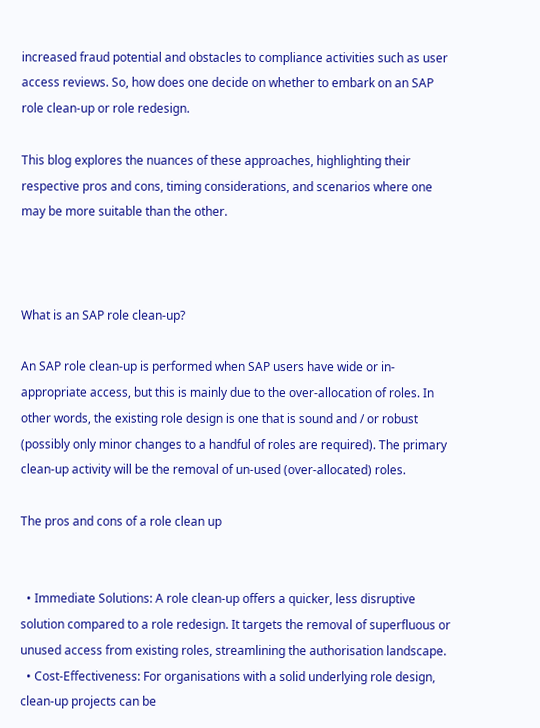increased fraud potential and obstacles to compliance activities such as user access reviews. So, how does one decide on whether to embark on an SAP role clean-up or role redesign.

This blog explores the nuances of these approaches, highlighting their respective pros and cons, timing considerations, and scenarios where one may be more suitable than the other.



What is an SAP role clean-up?

An SAP role clean-up is performed when SAP users have wide or in-appropriate access, but this is mainly due to the over-allocation of roles. In other words, the existing role design is one that is sound and / or robust (possibly only minor changes to a handful of roles are required). The primary clean-up activity will be the removal of un-used (over-allocated) roles.

The pros and cons of a role clean up


  • Immediate Solutions: A role clean-up offers a quicker, less disruptive solution compared to a role redesign. It targets the removal of superfluous or unused access from existing roles, streamlining the authorisation landscape.
  • Cost-Effectiveness: For organisations with a solid underlying role design, clean-up projects can be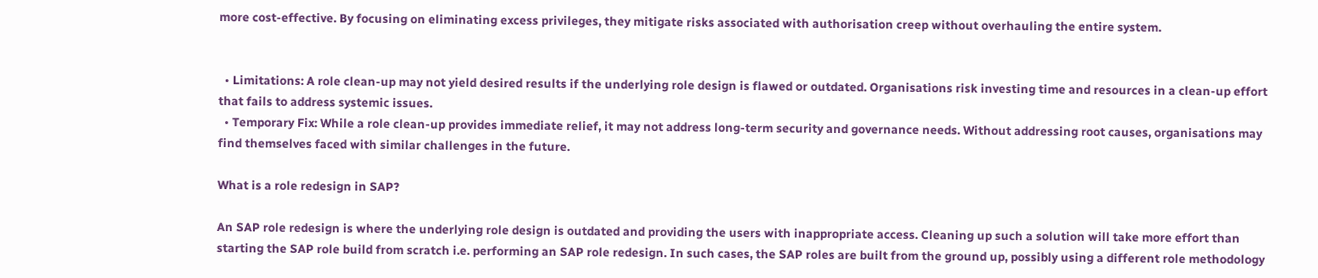more cost-effective. By focusing on eliminating excess privileges, they mitigate risks associated with authorisation creep without overhauling the entire system.


  • Limitations: A role clean-up may not yield desired results if the underlying role design is flawed or outdated. Organisations risk investing time and resources in a clean-up effort that fails to address systemic issues.
  • Temporary Fix: While a role clean-up provides immediate relief, it may not address long-term security and governance needs. Without addressing root causes, organisations may find themselves faced with similar challenges in the future.

What is a role redesign in SAP?

An SAP role redesign is where the underlying role design is outdated and providing the users with inappropriate access. Cleaning up such a solution will take more effort than starting the SAP role build from scratch i.e. performing an SAP role redesign. In such cases, the SAP roles are built from the ground up, possibly using a different role methodology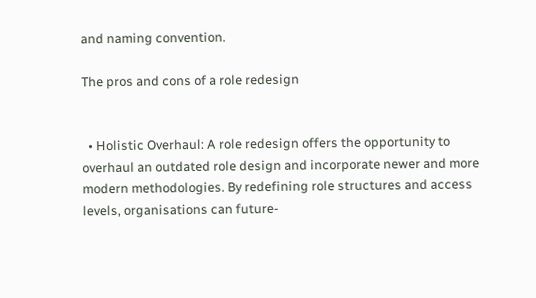and naming convention.

The pros and cons of a role redesign


  • Holistic Overhaul: A role redesign offers the opportunity to overhaul an outdated role design and incorporate newer and more modern methodologies. By redefining role structures and access levels, organisations can future-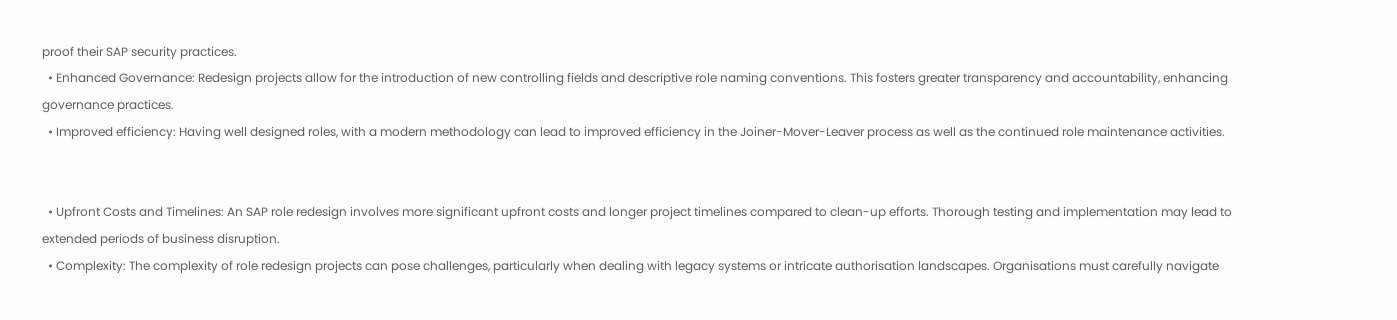proof their SAP security practices.
  • Enhanced Governance: Redesign projects allow for the introduction of new controlling fields and descriptive role naming conventions. This fosters greater transparency and accountability, enhancing governance practices.
  • Improved efficiency: Having well designed roles, with a modern methodology can lead to improved efficiency in the Joiner-Mover-Leaver process as well as the continued role maintenance activities.


  • Upfront Costs and Timelines: An SAP role redesign involves more significant upfront costs and longer project timelines compared to clean-up efforts. Thorough testing and implementation may lead to extended periods of business disruption.
  • Complexity: The complexity of role redesign projects can pose challenges, particularly when dealing with legacy systems or intricate authorisation landscapes. Organisations must carefully navigate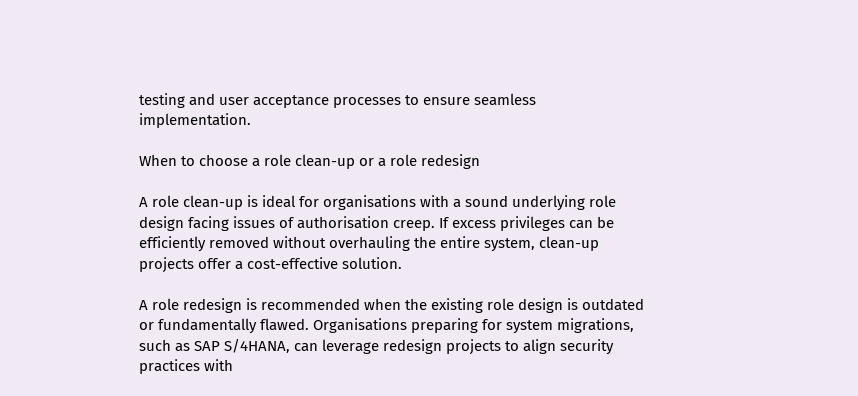testing and user acceptance processes to ensure seamless implementation.

When to choose a role clean-up or a role redesign

A role clean-up is ideal for organisations with a sound underlying role design facing issues of authorisation creep. If excess privileges can be efficiently removed without overhauling the entire system, clean-up projects offer a cost-effective solution.

A role redesign is recommended when the existing role design is outdated or fundamentally flawed. Organisations preparing for system migrations, such as SAP S/4HANA, can leverage redesign projects to align security practices with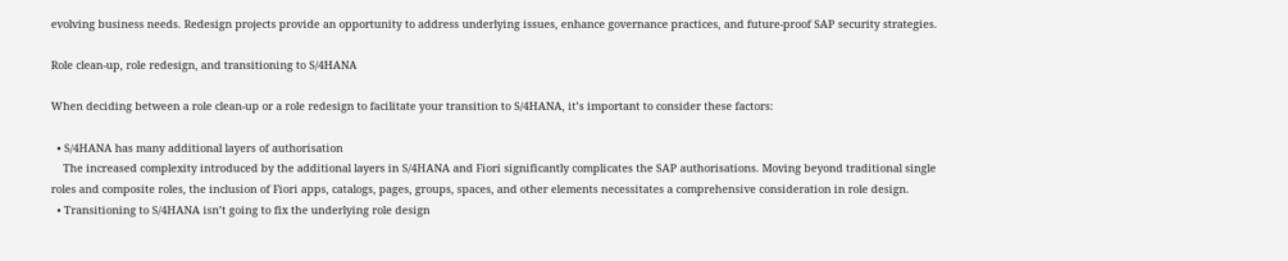evolving business needs. Redesign projects provide an opportunity to address underlying issues, enhance governance practices, and future-proof SAP security strategies.

Role clean-up, role redesign, and transitioning to S/4HANA

When deciding between a role clean-up or a role redesign to facilitate your transition to S/4HANA, it’s important to consider these factors:

  • S/4HANA has many additional layers of authorisation
    The increased complexity introduced by the additional layers in S/4HANA and Fiori significantly complicates the SAP authorisations. Moving beyond traditional single roles and composite roles, the inclusion of Fiori apps, catalogs, pages, groups, spaces, and other elements necessitates a comprehensive consideration in role design.
  • Transitioning to S/4HANA isn’t going to fix the underlying role design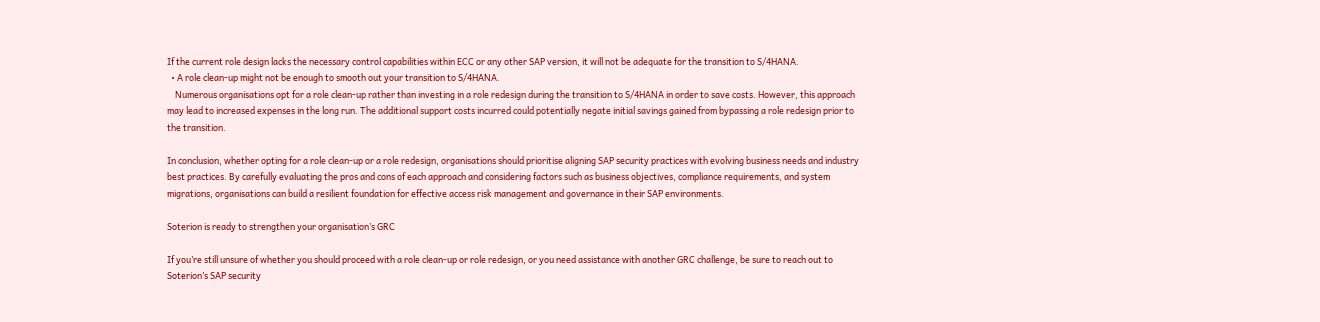If the current role design lacks the necessary control capabilities within ECC or any other SAP version, it will not be adequate for the transition to S/4HANA.
  • A role clean-up might not be enough to smooth out your transition to S/4HANA.
    Numerous organisations opt for a role clean-up rather than investing in a role redesign during the transition to S/4HANA in order to save costs. However, this approach may lead to increased expenses in the long run. The additional support costs incurred could potentially negate initial savings gained from bypassing a role redesign prior to the transition.

In conclusion, whether opting for a role clean-up or a role redesign, organisations should prioritise aligning SAP security practices with evolving business needs and industry best practices. By carefully evaluating the pros and cons of each approach and considering factors such as business objectives, compliance requirements, and system migrations, organisations can build a resilient foundation for effective access risk management and governance in their SAP environments.

Soterion is ready to strengthen your organisation’s GRC

If you’re still unsure of whether you should proceed with a role clean-up or role redesign, or you need assistance with another GRC challenge, be sure to reach out to Soterion’s SAP security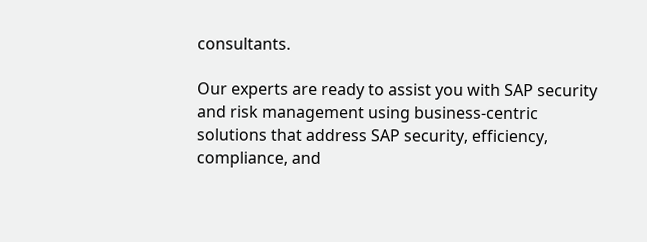consultants.

Our experts are ready to assist you with SAP security and risk management using business-centric solutions that address SAP security, efficiency, compliance, and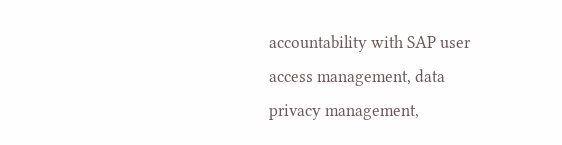accountability with SAP user access management, data privacy management,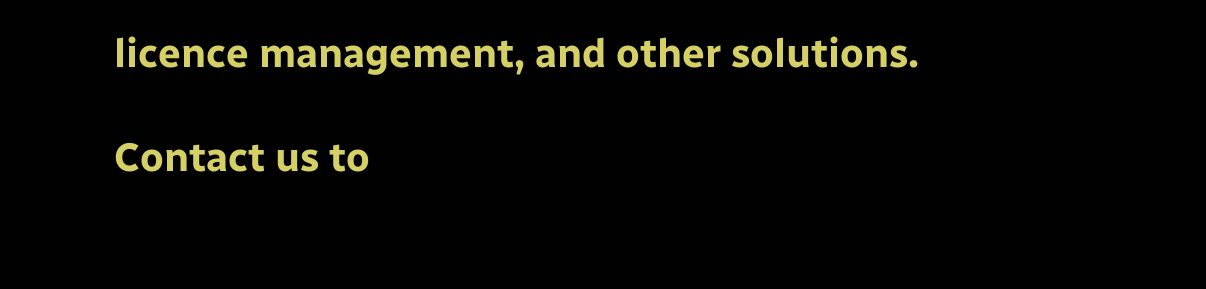licence management, and other solutions.

Contact us to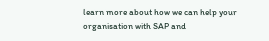learn more about how we can help your organisation with SAP and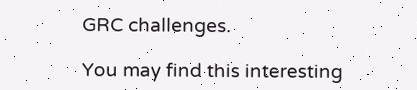GRC challenges.

You may find this interesting